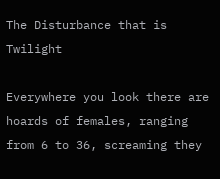The Disturbance that is Twilight

Everywhere you look there are hoards of females, ranging from 6 to 36, screaming they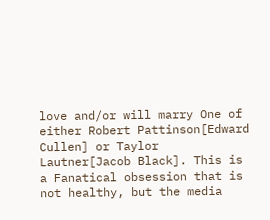love and/or will marry One of either Robert Pattinson[Edward Cullen] or Taylor Lautner[Jacob Black]. This is a Fanatical obsession that is not healthy, but the media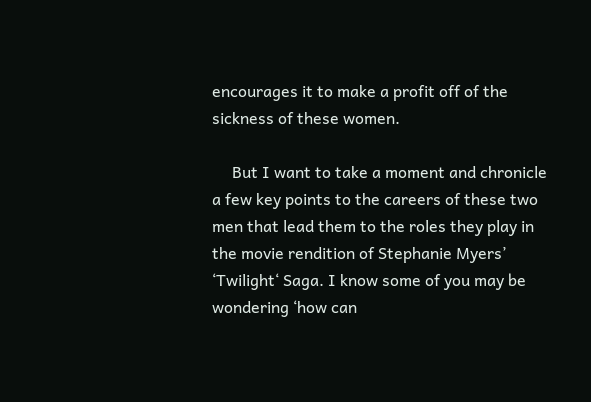encourages it to make a profit off of the sickness of these women.

     But I want to take a moment and chronicle a few key points to the careers of these two men that lead them to the roles they play in the movie rendition of Stephanie Myers’ ‘Twilight‘ Saga. I know some of you may be wondering ‘how can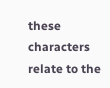these characters relate to the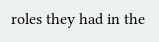roles they had in the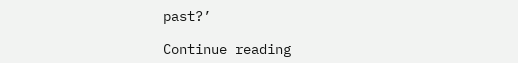past?’

Continue reading